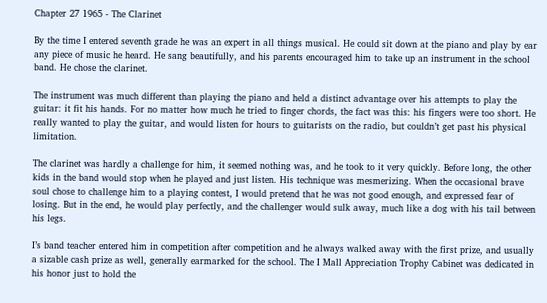Chapter 27 1965 - The Clarinet

By the time I entered seventh grade he was an expert in all things musical. He could sit down at the piano and play by ear any piece of music he heard. He sang beautifully, and his parents encouraged him to take up an instrument in the school band. He chose the clarinet.

The instrument was much different than playing the piano and held a distinct advantage over his attempts to play the guitar: it fit his hands. For no matter how much he tried to finger chords, the fact was this: his fingers were too short. He really wanted to play the guitar, and would listen for hours to guitarists on the radio, but couldn’t get past his physical limitation.

The clarinet was hardly a challenge for him, it seemed nothing was, and he took to it very quickly. Before long, the other kids in the band would stop when he played and just listen. His technique was mesmerizing. When the occasional brave soul chose to challenge him to a playing contest, I would pretend that he was not good enough, and expressed fear of losing. But in the end, he would play perfectly, and the challenger would sulk away, much like a dog with his tail between his legs.

I’s band teacher entered him in competition after competition and he always walked away with the first prize, and usually a sizable cash prize as well, generally earmarked for the school. The I Mall Appreciation Trophy Cabinet was dedicated in his honor just to hold the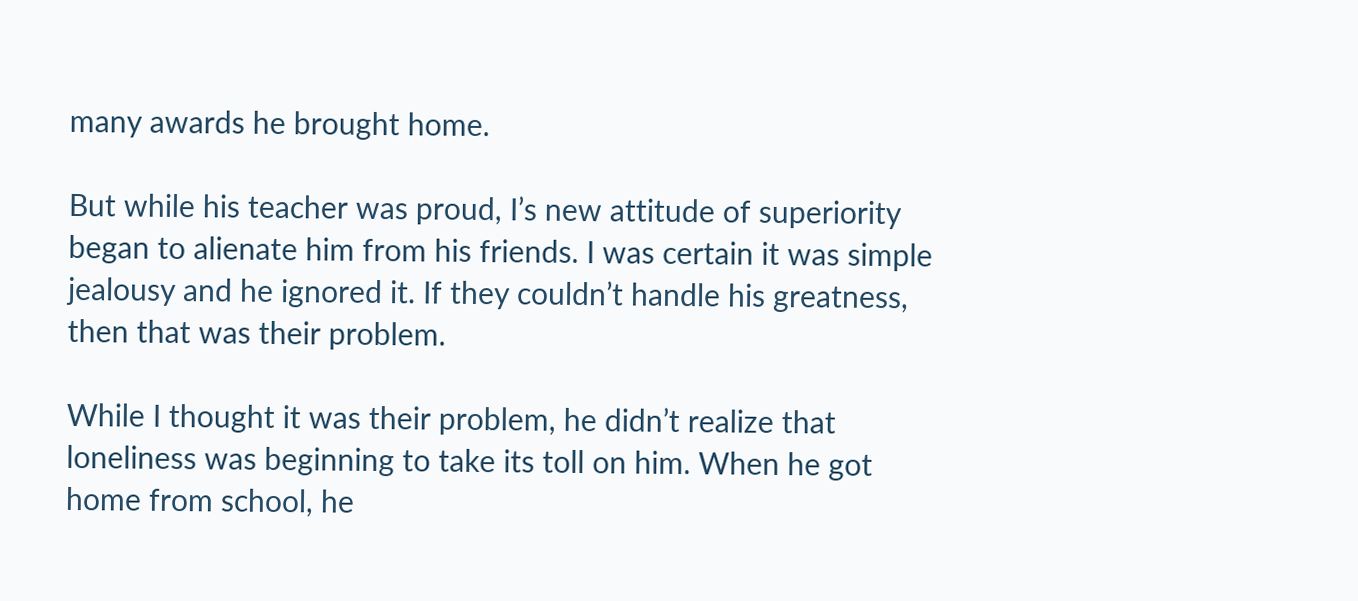many awards he brought home.

But while his teacher was proud, I’s new attitude of superiority began to alienate him from his friends. I was certain it was simple jealousy and he ignored it. If they couldn’t handle his greatness, then that was their problem.

While I thought it was their problem, he didn’t realize that loneliness was beginning to take its toll on him. When he got home from school, he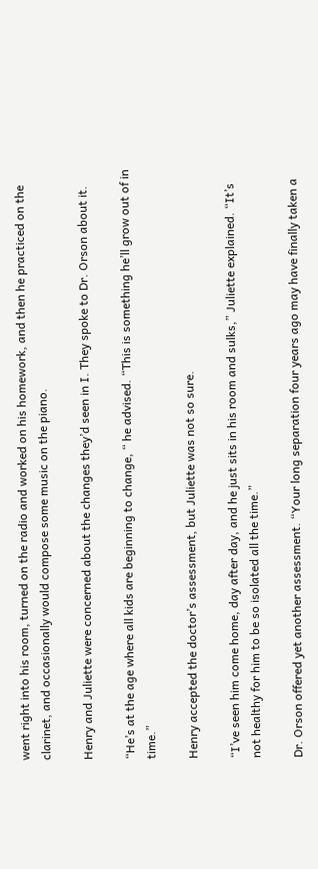went right into his room, turned on the radio and worked on his homework, and then he practiced on the clarinet, and occasionally would compose some music on the piano.

Henry and Juliette were concerned about the changes they’d seen in I. They spoke to Dr. Orson about it.

“He’s at the age where all kids are beginning to change, “ he advised. “This is something he’ll grow out of in time.”

Henry accepted the doctor’s assessment, but Juliette was not so sure.

“I’ve seen him come home, day after day, and he just sits in his room and sulks,” Juliette explained. “It’s not healthy for him to be so isolated all the time.”

Dr. Orson offered yet another assessment. “Your long separation four years ago may have finally taken a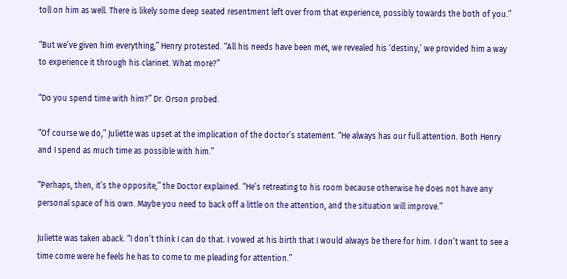toll on him as well. There is likely some deep seated resentment left over from that experience, possibly towards the both of you.”

“But we’ve given him everything,” Henry protested. “All his needs have been met, we revealed his ‘destiny,’ we provided him a way to experience it through his clarinet. What more?”

“Do you spend time with him?” Dr. Orson probed.

“Of course we do,” Juliette was upset at the implication of the doctor’s statement. “He always has our full attention. Both Henry and I spend as much time as possible with him.”

“Perhaps, then, it’s the opposite,” the Doctor explained. “He’s retreating to his room because otherwise he does not have any personal space of his own. Maybe you need to back off a little on the attention, and the situation will improve.”

Juliette was taken aback. “I don’t think I can do that. I vowed at his birth that I would always be there for him. I don’t want to see a time come were he feels he has to come to me pleading for attention.”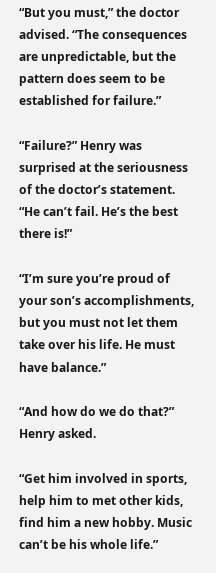“But you must,” the doctor advised. “The consequences are unpredictable, but the pattern does seem to be established for failure.”

“Failure?” Henry was surprised at the seriousness of the doctor’s statement. “He can’t fail. He’s the best there is!”

“I’m sure you’re proud of your son’s accomplishments, but you must not let them take over his life. He must have balance.”

“And how do we do that?” Henry asked.

“Get him involved in sports, help him to met other kids, find him a new hobby. Music can’t be his whole life.”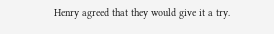Henry agreed that they would give it a try.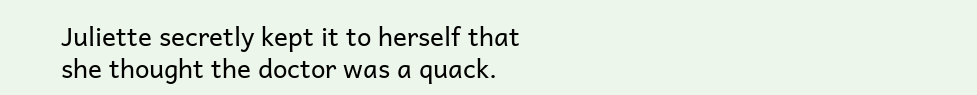Juliette secretly kept it to herself that she thought the doctor was a quack.